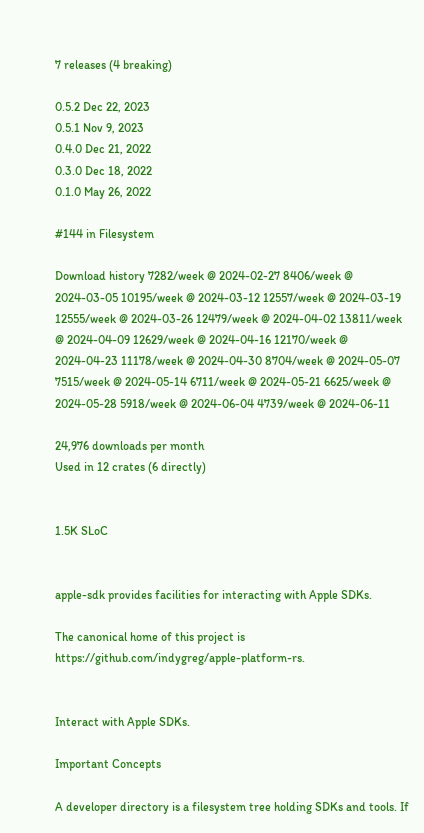7 releases (4 breaking)

0.5.2 Dec 22, 2023
0.5.1 Nov 9, 2023
0.4.0 Dec 21, 2022
0.3.0 Dec 18, 2022
0.1.0 May 26, 2022

#144 in Filesystem

Download history 7282/week @ 2024-02-27 8406/week @ 2024-03-05 10195/week @ 2024-03-12 12557/week @ 2024-03-19 12555/week @ 2024-03-26 12479/week @ 2024-04-02 13811/week @ 2024-04-09 12629/week @ 2024-04-16 12170/week @ 2024-04-23 11178/week @ 2024-04-30 8704/week @ 2024-05-07 7515/week @ 2024-05-14 6711/week @ 2024-05-21 6625/week @ 2024-05-28 5918/week @ 2024-06-04 4739/week @ 2024-06-11

24,976 downloads per month
Used in 12 crates (6 directly)


1.5K SLoC


apple-sdk provides facilities for interacting with Apple SDKs.

The canonical home of this project is https://github.com/indygreg/apple-platform-rs.


Interact with Apple SDKs.

Important Concepts

A developer directory is a filesystem tree holding SDKs and tools. If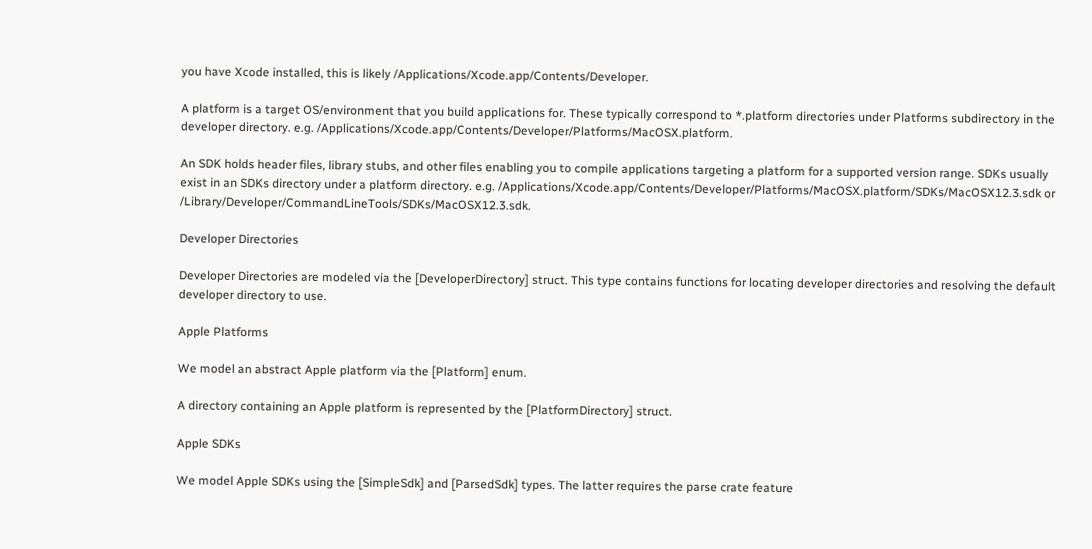you have Xcode installed, this is likely /Applications/Xcode.app/Contents/Developer.

A platform is a target OS/environment that you build applications for. These typically correspond to *.platform directories under Platforms subdirectory in the developer directory. e.g. /Applications/Xcode.app/Contents/Developer/Platforms/MacOSX.platform.

An SDK holds header files, library stubs, and other files enabling you to compile applications targeting a platform for a supported version range. SDKs usually exist in an SDKs directory under a platform directory. e.g. /Applications/Xcode.app/Contents/Developer/Platforms/MacOSX.platform/SDKs/MacOSX12.3.sdk or /Library/Developer/CommandLineTools/SDKs/MacOSX12.3.sdk.

Developer Directories

Developer Directories are modeled via the [DeveloperDirectory] struct. This type contains functions for locating developer directories and resolving the default developer directory to use.

Apple Platforms

We model an abstract Apple platform via the [Platform] enum.

A directory containing an Apple platform is represented by the [PlatformDirectory] struct.

Apple SDKs

We model Apple SDKs using the [SimpleSdk] and [ParsedSdk] types. The latter requires the parse crate feature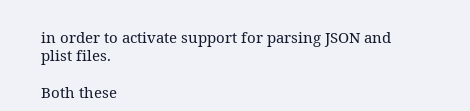in order to activate support for parsing JSON and plist files.

Both these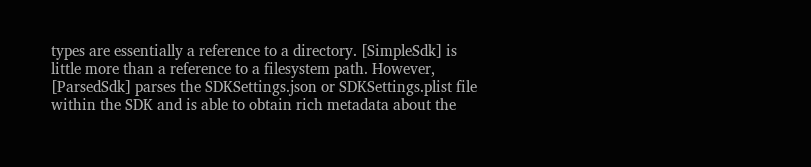types are essentially a reference to a directory. [SimpleSdk] is little more than a reference to a filesystem path. However, [ParsedSdk] parses the SDKSettings.json or SDKSettings.plist file within the SDK and is able to obtain rich metadata about the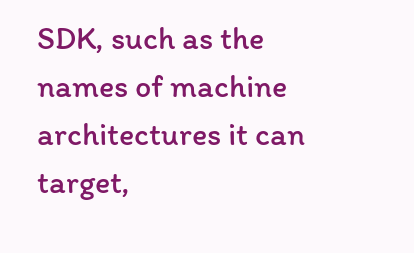SDK, such as the names of machine architectures it can target,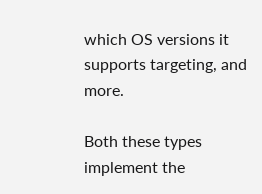which OS versions it supports targeting, and more.

Both these types implement the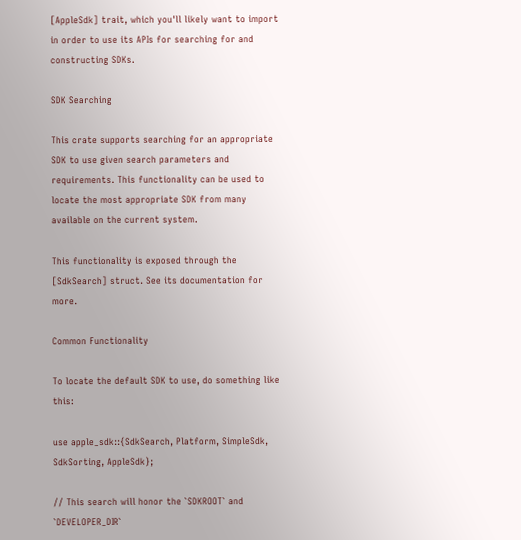[AppleSdk] trait, which you'll likely want to import in order to use its APIs for searching for and constructing SDKs.

SDK Searching

This crate supports searching for an appropriate SDK to use given search parameters and requirements. This functionality can be used to locate the most appropriate SDK from many available on the current system.

This functionality is exposed through the [SdkSearch] struct. See its documentation for more.

Common Functionality

To locate the default SDK to use, do something like this:

use apple_sdk::{SdkSearch, Platform, SimpleSdk, SdkSorting, AppleSdk};

// This search will honor the `SDKROOT` and `DEVELOPER_DIR`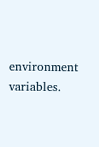environment variables.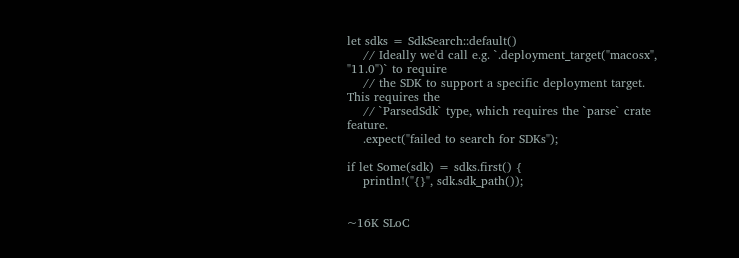let sdks = SdkSearch::default()
    // Ideally we'd call e.g. `.deployment_target("macosx", "11.0")` to require
    // the SDK to support a specific deployment target. This requires the
    // `ParsedSdk` type, which requires the `parse` crate feature.
    .expect("failed to search for SDKs");

if let Some(sdk) = sdks.first() {
    println!("{}", sdk.sdk_path());


~16K SLoC